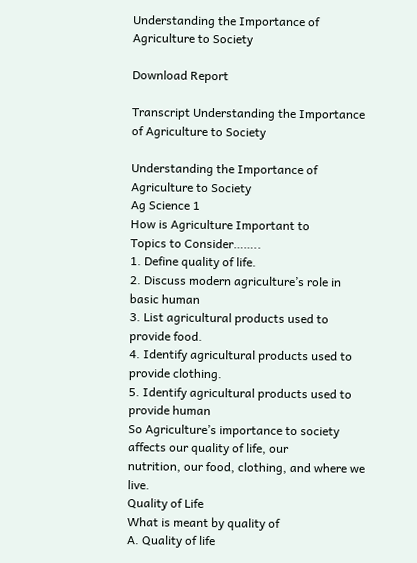Understanding the Importance of Agriculture to Society

Download Report

Transcript Understanding the Importance of Agriculture to Society

Understanding the Importance of
Agriculture to Society
Ag Science 1
How is Agriculture Important to
Topics to Consider……..
1. Define quality of life.
2. Discuss modern agriculture’s role in basic human
3. List agricultural products used to provide food.
4. Identify agricultural products used to provide clothing.
5. Identify agricultural products used to provide human
So Agriculture’s importance to society affects our quality of life, our
nutrition, our food, clothing, and where we live.
Quality of Life
What is meant by quality of
A. Quality of life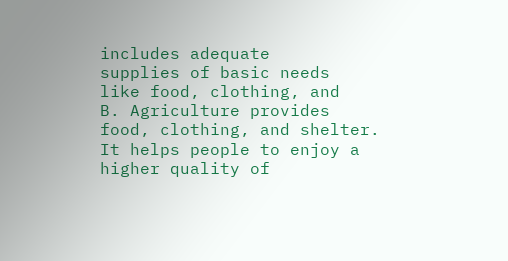includes adequate
supplies of basic needs
like food, clothing, and
B. Agriculture provides
food, clothing, and shelter.
It helps people to enjoy a
higher quality of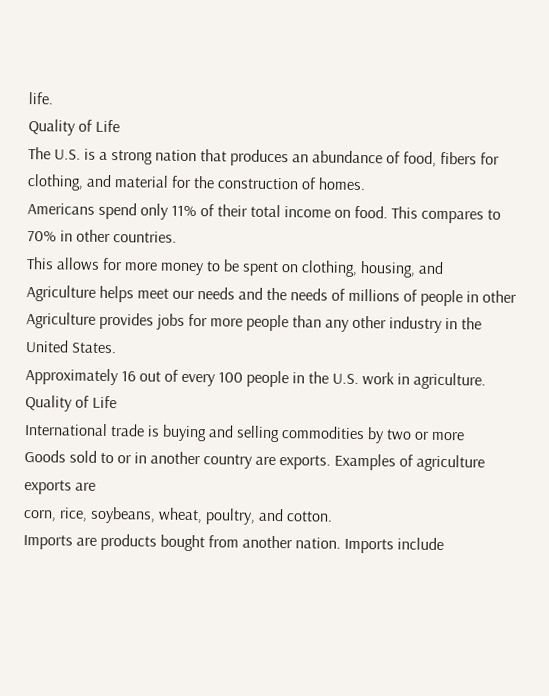life.
Quality of Life
The U.S. is a strong nation that produces an abundance of food, fibers for
clothing, and material for the construction of homes.
Americans spend only 11% of their total income on food. This compares to
70% in other countries.
This allows for more money to be spent on clothing, housing, and
Agriculture helps meet our needs and the needs of millions of people in other
Agriculture provides jobs for more people than any other industry in the
United States.
Approximately 16 out of every 100 people in the U.S. work in agriculture.
Quality of Life
International trade is buying and selling commodities by two or more
Goods sold to or in another country are exports. Examples of agriculture
exports are
corn, rice, soybeans, wheat, poultry, and cotton.
Imports are products bought from another nation. Imports include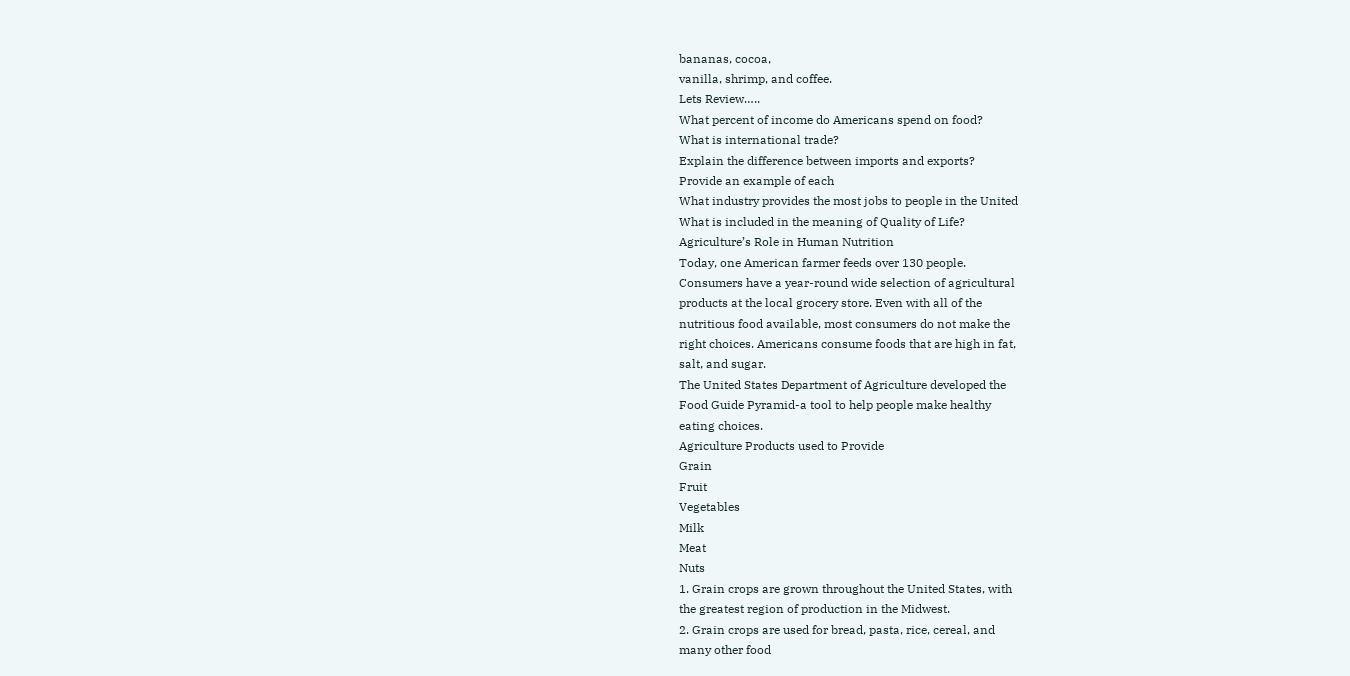bananas, cocoa,
vanilla, shrimp, and coffee.
Lets Review…..
What percent of income do Americans spend on food?
What is international trade?
Explain the difference between imports and exports?
Provide an example of each
What industry provides the most jobs to people in the United
What is included in the meaning of Quality of Life?
Agriculture’s Role in Human Nutrition
Today, one American farmer feeds over 130 people.
Consumers have a year-round wide selection of agricultural
products at the local grocery store. Even with all of the
nutritious food available, most consumers do not make the
right choices. Americans consume foods that are high in fat,
salt, and sugar.
The United States Department of Agriculture developed the
Food Guide Pyramid-a tool to help people make healthy
eating choices.
Agriculture Products used to Provide
Grain
Fruit
Vegetables
Milk
Meat
Nuts
1. Grain crops are grown throughout the United States, with
the greatest region of production in the Midwest.
2. Grain crops are used for bread, pasta, rice, cereal, and
many other food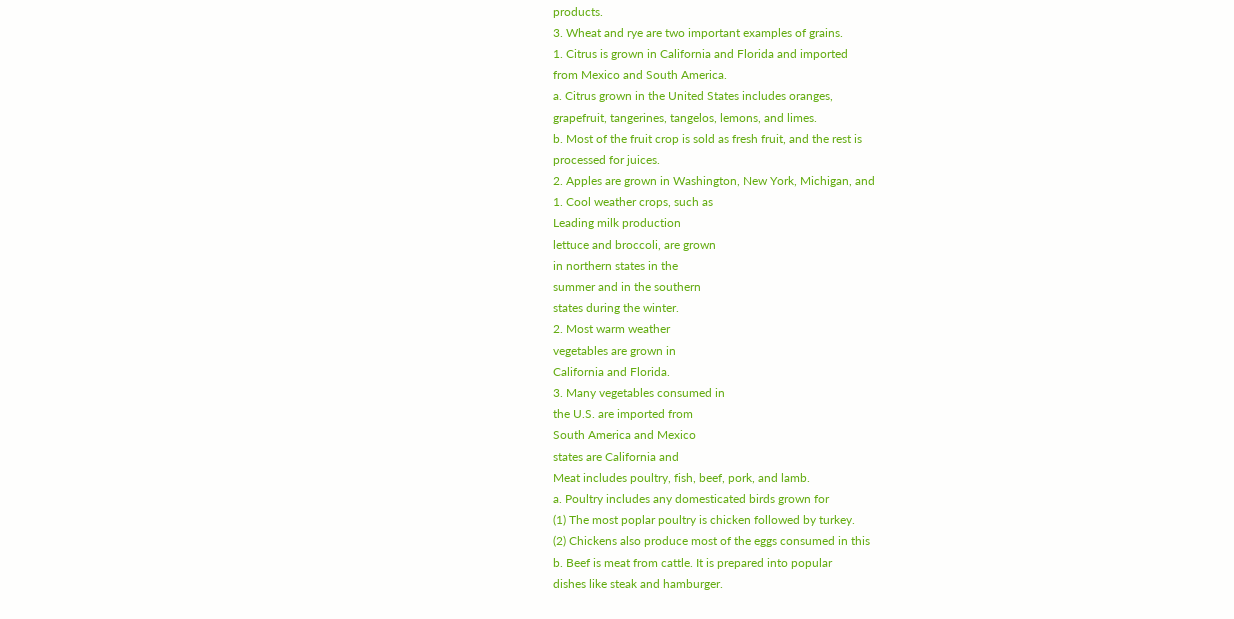products.
3. Wheat and rye are two important examples of grains.
1. Citrus is grown in California and Florida and imported
from Mexico and South America.
a. Citrus grown in the United States includes oranges,
grapefruit, tangerines, tangelos, lemons, and limes.
b. Most of the fruit crop is sold as fresh fruit, and the rest is
processed for juices.
2. Apples are grown in Washington, New York, Michigan, and
1. Cool weather crops, such as
Leading milk production
lettuce and broccoli, are grown
in northern states in the
summer and in the southern
states during the winter.
2. Most warm weather
vegetables are grown in
California and Florida.
3. Many vegetables consumed in
the U.S. are imported from
South America and Mexico
states are California and
Meat includes poultry, fish, beef, pork, and lamb.
a. Poultry includes any domesticated birds grown for
(1) The most poplar poultry is chicken followed by turkey.
(2) Chickens also produce most of the eggs consumed in this
b. Beef is meat from cattle. It is prepared into popular
dishes like steak and hamburger.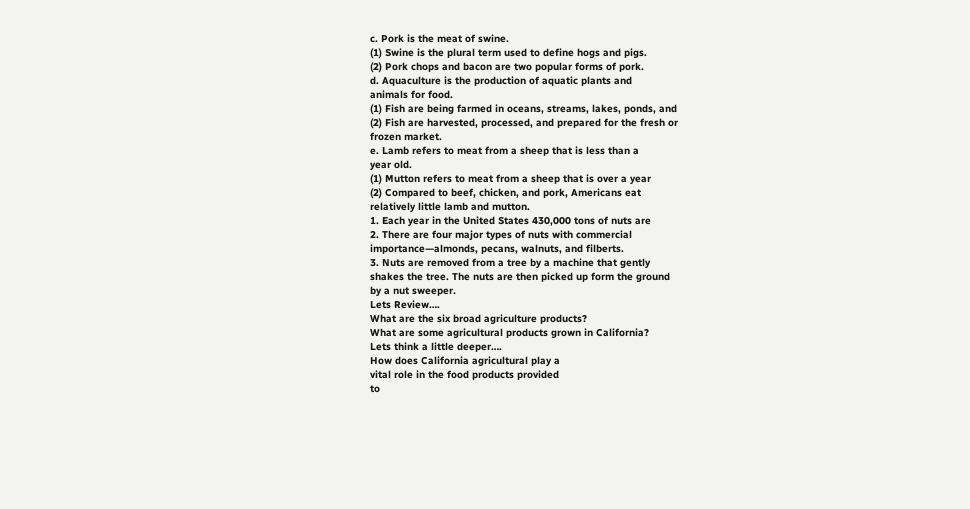c. Pork is the meat of swine.
(1) Swine is the plural term used to define hogs and pigs.
(2) Pork chops and bacon are two popular forms of pork.
d. Aquaculture is the production of aquatic plants and
animals for food.
(1) Fish are being farmed in oceans, streams, lakes, ponds, and
(2) Fish are harvested, processed, and prepared for the fresh or
frozen market.
e. Lamb refers to meat from a sheep that is less than a
year old.
(1) Mutton refers to meat from a sheep that is over a year
(2) Compared to beef, chicken, and pork, Americans eat
relatively little lamb and mutton.
1. Each year in the United States 430,000 tons of nuts are
2. There are four major types of nuts with commercial
importance—almonds, pecans, walnuts, and filberts.
3. Nuts are removed from a tree by a machine that gently
shakes the tree. The nuts are then picked up form the ground
by a nut sweeper.
Lets Review….
What are the six broad agriculture products?
What are some agricultural products grown in California?
Lets think a little deeper….
How does California agricultural play a
vital role in the food products provided
to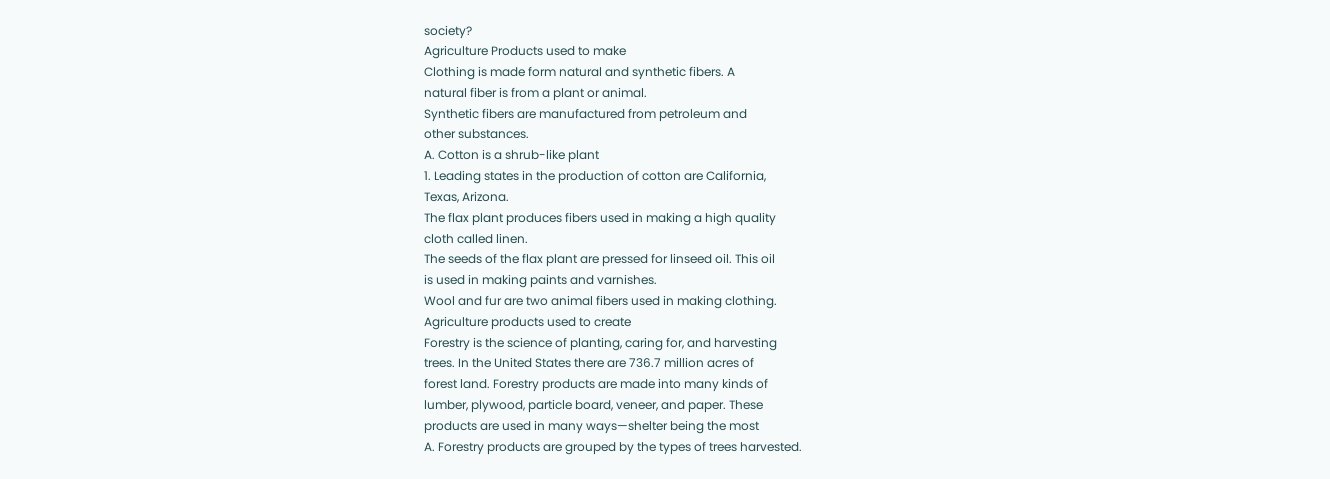society?
Agriculture Products used to make
Clothing is made form natural and synthetic fibers. A
natural fiber is from a plant or animal.
Synthetic fibers are manufactured from petroleum and
other substances.
A. Cotton is a shrub-like plant
1. Leading states in the production of cotton are California,
Texas, Arizona.
The flax plant produces fibers used in making a high quality
cloth called linen.
The seeds of the flax plant are pressed for linseed oil. This oil
is used in making paints and varnishes.
Wool and fur are two animal fibers used in making clothing.
Agriculture products used to create
Forestry is the science of planting, caring for, and harvesting
trees. In the United States there are 736.7 million acres of
forest land. Forestry products are made into many kinds of
lumber, plywood, particle board, veneer, and paper. These
products are used in many ways—shelter being the most
A. Forestry products are grouped by the types of trees harvested.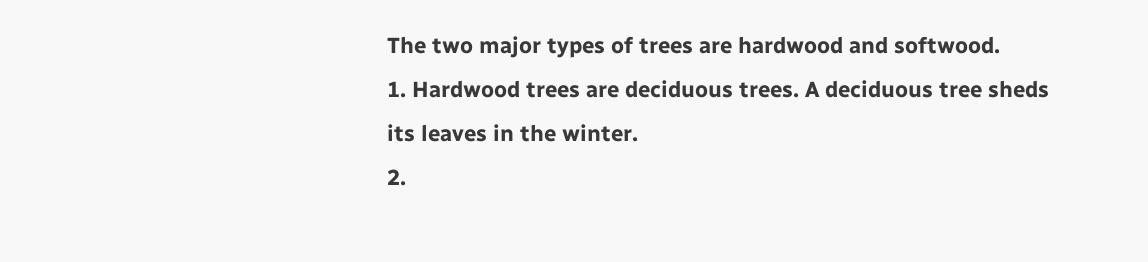The two major types of trees are hardwood and softwood.
1. Hardwood trees are deciduous trees. A deciduous tree sheds
its leaves in the winter.
2.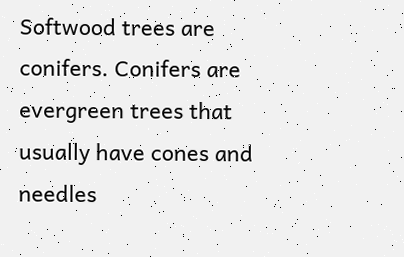Softwood trees are conifers. Conifers are evergreen trees that
usually have cones and needles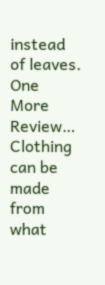instead of leaves.
One More Review…
Clothing can be made from what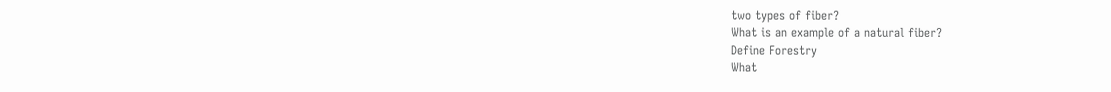two types of fiber?
What is an example of a natural fiber?
Define Forestry
What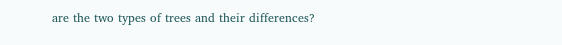are the two types of trees and their differences?